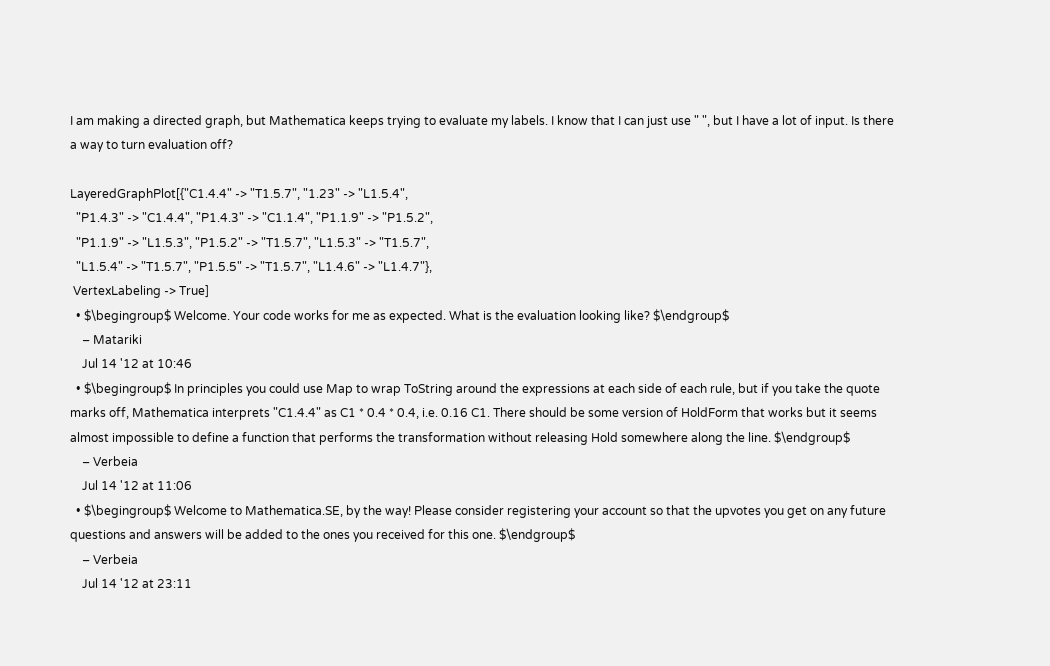I am making a directed graph, but Mathematica keeps trying to evaluate my labels. I know that I can just use " ", but I have a lot of input. Is there a way to turn evaluation off?

LayeredGraphPlot[{"C1.4.4" -> "T1.5.7", "1.23" -> "L1.5.4",
  "P1.4.3" -> "C1.4.4", "P1.4.3" -> "C1.1.4", "P1.1.9" -> "P1.5.2",
  "P1.1.9" -> "L1.5.3", "P1.5.2" -> "T1.5.7", "L1.5.3" -> "T1.5.7",
  "L1.5.4" -> "T1.5.7", "P1.5.5" -> "T1.5.7", "L1.4.6" -> "L1.4.7"},
 VertexLabeling -> True]
  • $\begingroup$ Welcome. Your code works for me as expected. What is the evaluation looking like? $\endgroup$
    – Matariki
    Jul 14 '12 at 10:46
  • $\begingroup$ In principles you could use Map to wrap ToString around the expressions at each side of each rule, but if you take the quote marks off, Mathematica interprets "C1.4.4" as C1 * 0.4 * 0.4, i.e. 0.16 C1. There should be some version of HoldForm that works but it seems almost impossible to define a function that performs the transformation without releasing Hold somewhere along the line. $\endgroup$
    – Verbeia
    Jul 14 '12 at 11:06
  • $\begingroup$ Welcome to Mathematica.SE, by the way! Please consider registering your account so that the upvotes you get on any future questions and answers will be added to the ones you received for this one. $\endgroup$
    – Verbeia
    Jul 14 '12 at 23:11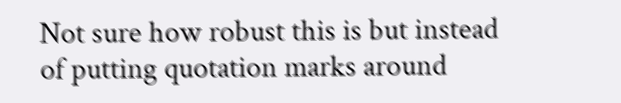Not sure how robust this is but instead of putting quotation marks around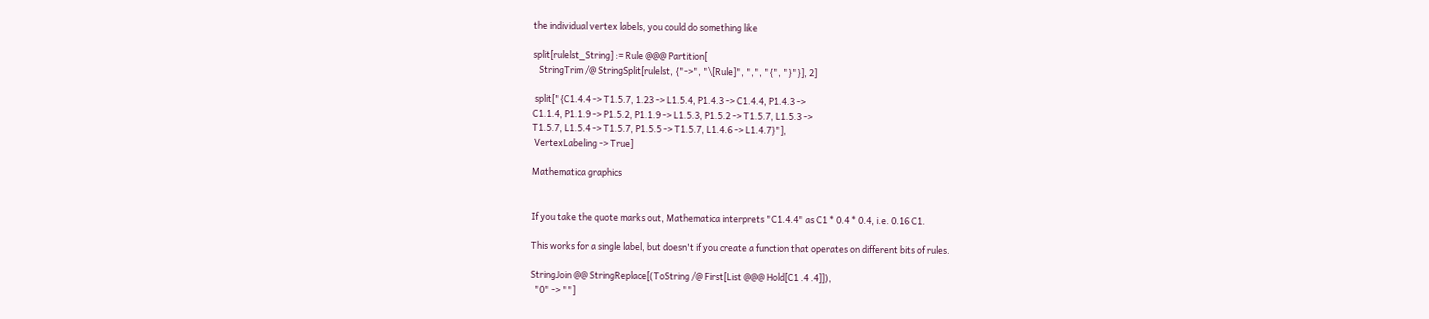the individual vertex labels, you could do something like

split[rulelst_String] := Rule @@@ Partition[
   StringTrim /@ StringSplit[rulelst, {"->", "\[Rule]", ",", "{", "}"}], 2]

 split["{C1.4.4 -> T1.5.7, 1.23 -> L1.5.4, P1.4.3 -> C1.4.4, P1.4.3 ->
C1.1.4, P1.1.9 -> P1.5.2, P1.1.9 -> L1.5.3, P1.5.2 -> T1.5.7, L1.5.3 ->
T1.5.7, L1.5.4 -> T1.5.7, P1.5.5 -> T1.5.7, L1.4.6 -> L1.4.7}"],
 VertexLabeling -> True]

Mathematica graphics


If you take the quote marks out, Mathematica interprets "C1.4.4" as C1 * 0.4 * 0.4, i.e. 0.16 C1.

This works for a single label, but doesn't if you create a function that operates on different bits of rules.

StringJoin @@ StringReplace[(ToString /@ First[List @@@ Hold[C1 .4 .4]]),
  "0" -> ""]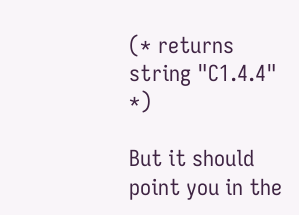(* returns string "C1.4.4" *)

But it should point you in the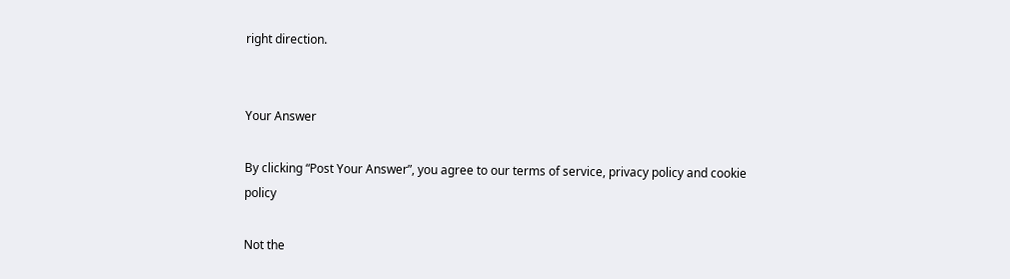right direction.


Your Answer

By clicking “Post Your Answer”, you agree to our terms of service, privacy policy and cookie policy

Not the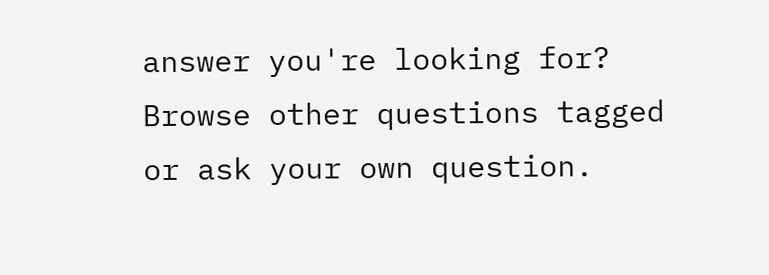answer you're looking for? Browse other questions tagged or ask your own question.